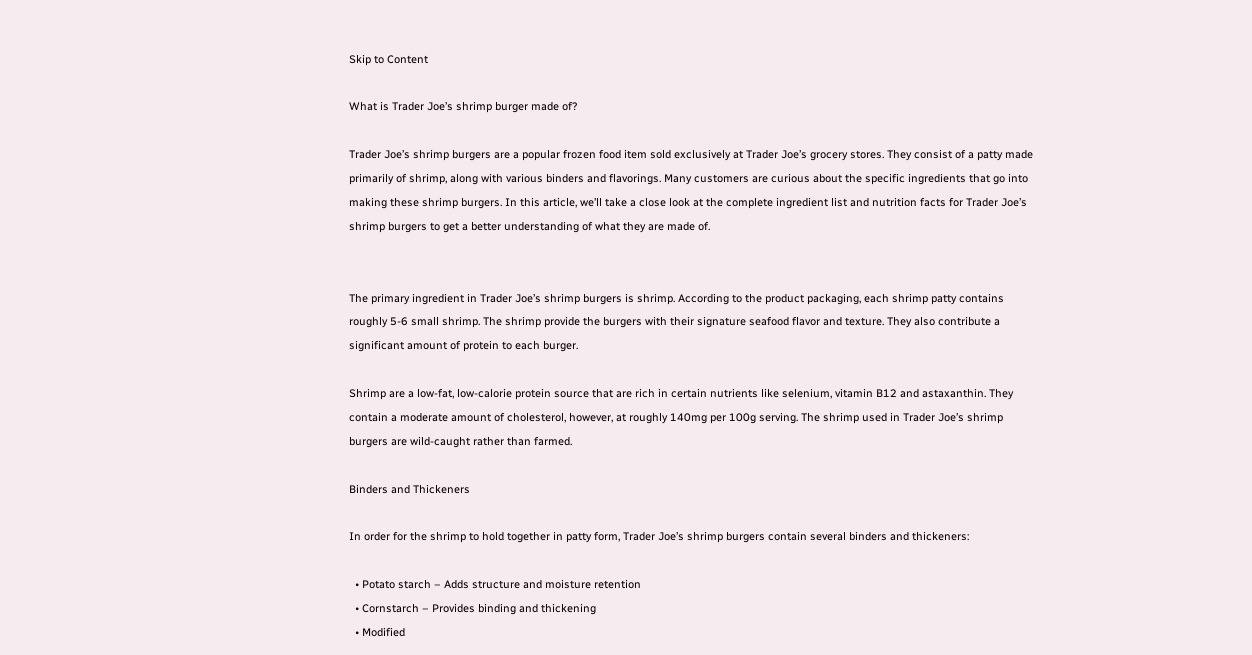Skip to Content

What is Trader Joe’s shrimp burger made of?

Trader Joe’s shrimp burgers are a popular frozen food item sold exclusively at Trader Joe’s grocery stores. They consist of a patty made primarily of shrimp, along with various binders and flavorings. Many customers are curious about the specific ingredients that go into making these shrimp burgers. In this article, we’ll take a close look at the complete ingredient list and nutrition facts for Trader Joe’s shrimp burgers to get a better understanding of what they are made of.


The primary ingredient in Trader Joe’s shrimp burgers is shrimp. According to the product packaging, each shrimp patty contains roughly 5-6 small shrimp. The shrimp provide the burgers with their signature seafood flavor and texture. They also contribute a significant amount of protein to each burger.

Shrimp are a low-fat, low-calorie protein source that are rich in certain nutrients like selenium, vitamin B12 and astaxanthin. They contain a moderate amount of cholesterol, however, at roughly 140mg per 100g serving. The shrimp used in Trader Joe’s shrimp burgers are wild-caught rather than farmed.

Binders and Thickeners

In order for the shrimp to hold together in patty form, Trader Joe’s shrimp burgers contain several binders and thickeners:

  • Potato starch – Adds structure and moisture retention
  • Cornstarch – Provides binding and thickening
  • Modified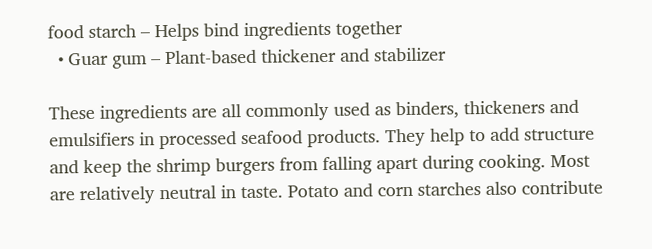food starch – Helps bind ingredients together
  • Guar gum – Plant-based thickener and stabilizer

These ingredients are all commonly used as binders, thickeners and emulsifiers in processed seafood products. They help to add structure and keep the shrimp burgers from falling apart during cooking. Most are relatively neutral in taste. Potato and corn starches also contribute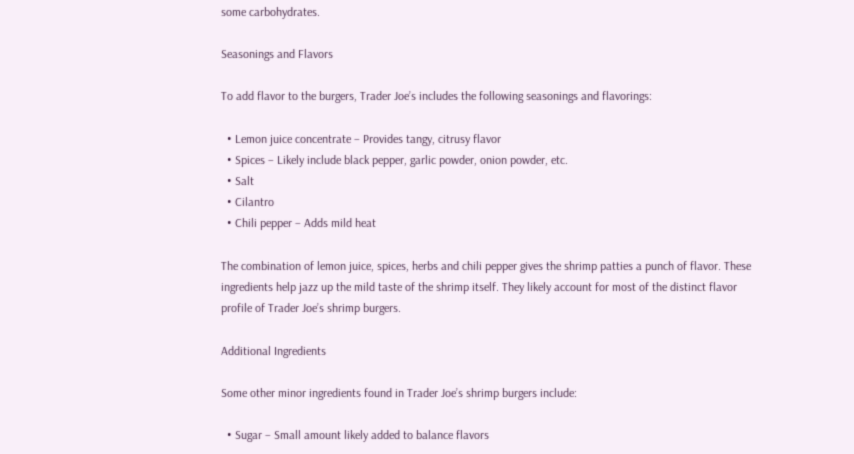some carbohydrates.

Seasonings and Flavors

To add flavor to the burgers, Trader Joe’s includes the following seasonings and flavorings:

  • Lemon juice concentrate – Provides tangy, citrusy flavor
  • Spices – Likely include black pepper, garlic powder, onion powder, etc.
  • Salt
  • Cilantro
  • Chili pepper – Adds mild heat

The combination of lemon juice, spices, herbs and chili pepper gives the shrimp patties a punch of flavor. These ingredients help jazz up the mild taste of the shrimp itself. They likely account for most of the distinct flavor profile of Trader Joe’s shrimp burgers.

Additional Ingredients

Some other minor ingredients found in Trader Joe’s shrimp burgers include:

  • Sugar – Small amount likely added to balance flavors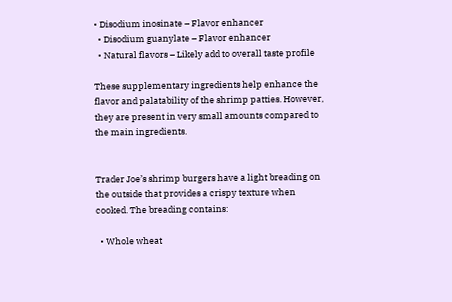• Disodium inosinate – Flavor enhancer
  • Disodium guanylate – Flavor enhancer
  • Natural flavors – Likely add to overall taste profile

These supplementary ingredients help enhance the flavor and palatability of the shrimp patties. However, they are present in very small amounts compared to the main ingredients.


Trader Joe’s shrimp burgers have a light breading on the outside that provides a crispy texture when cooked. The breading contains:

  • Whole wheat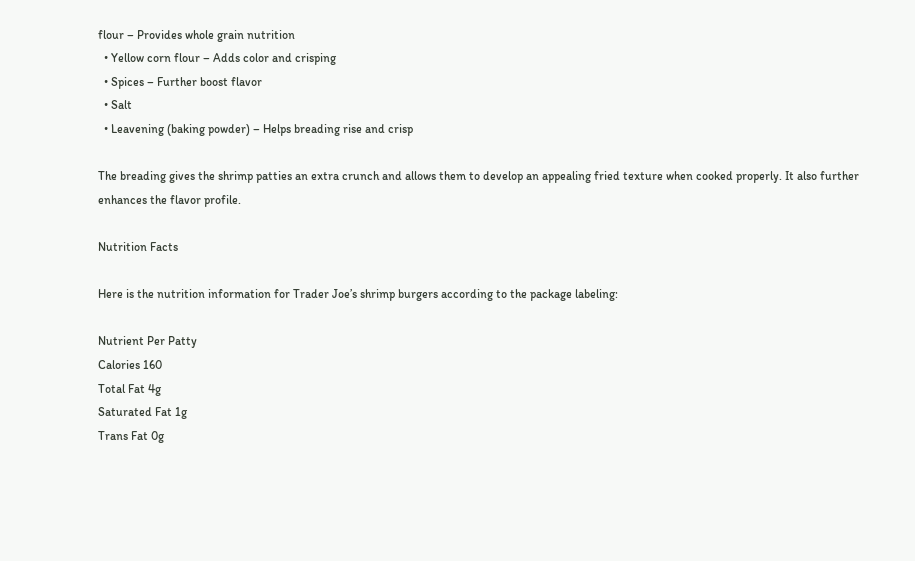flour – Provides whole grain nutrition
  • Yellow corn flour – Adds color and crisping
  • Spices – Further boost flavor
  • Salt
  • Leavening (baking powder) – Helps breading rise and crisp

The breading gives the shrimp patties an extra crunch and allows them to develop an appealing fried texture when cooked properly. It also further enhances the flavor profile.

Nutrition Facts

Here is the nutrition information for Trader Joe’s shrimp burgers according to the package labeling:

Nutrient Per Patty
Calories 160
Total Fat 4g
Saturated Fat 1g
Trans Fat 0g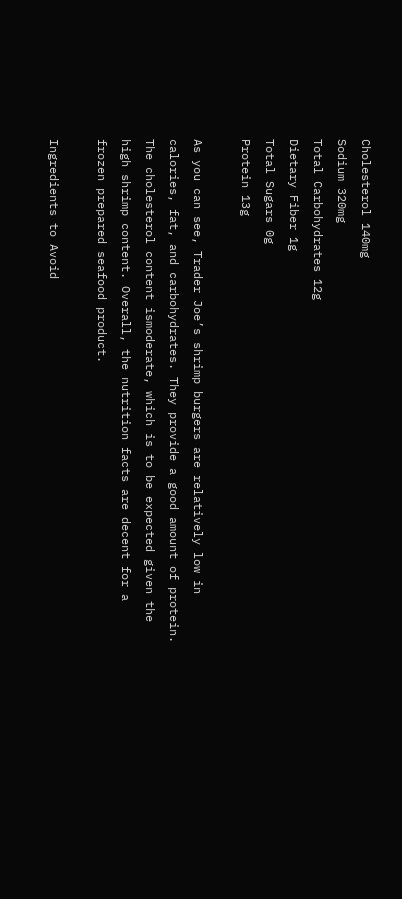Cholesterol 140mg
Sodium 320mg
Total Carbohydrates 12g
Dietary Fiber 1g
Total Sugars 0g
Protein 13g

As you can see, Trader Joe’s shrimp burgers are relatively low in calories, fat, and carbohydrates. They provide a good amount of protein. The cholesterol content ismoderate, which is to be expected given the high shrimp content. Overall, the nutrition facts are decent for a frozen prepared seafood product.

Ingredients to Avoid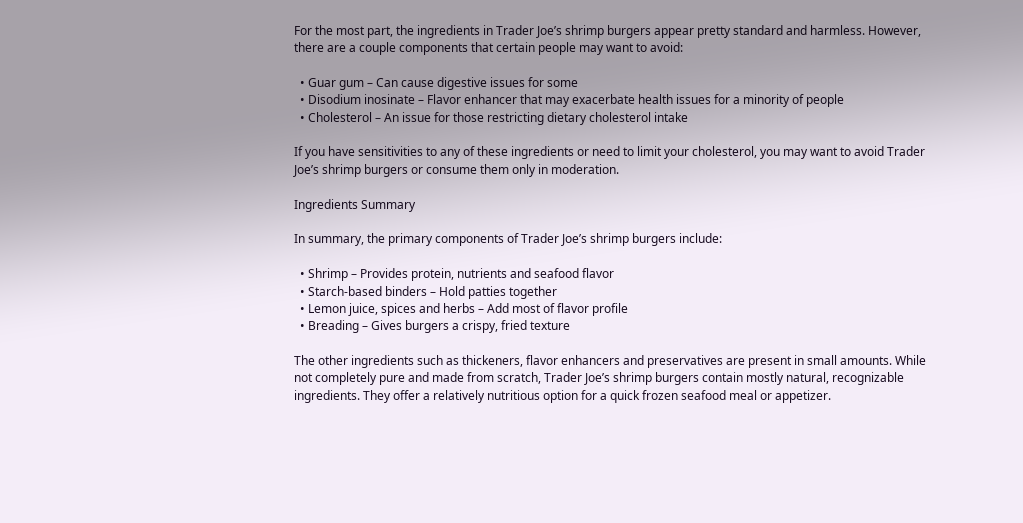For the most part, the ingredients in Trader Joe’s shrimp burgers appear pretty standard and harmless. However, there are a couple components that certain people may want to avoid:

  • Guar gum – Can cause digestive issues for some
  • Disodium inosinate – Flavor enhancer that may exacerbate health issues for a minority of people
  • Cholesterol – An issue for those restricting dietary cholesterol intake

If you have sensitivities to any of these ingredients or need to limit your cholesterol, you may want to avoid Trader Joe’s shrimp burgers or consume them only in moderation.

Ingredients Summary

In summary, the primary components of Trader Joe’s shrimp burgers include:

  • Shrimp – Provides protein, nutrients and seafood flavor
  • Starch-based binders – Hold patties together
  • Lemon juice, spices and herbs – Add most of flavor profile
  • Breading – Gives burgers a crispy, fried texture

The other ingredients such as thickeners, flavor enhancers and preservatives are present in small amounts. While not completely pure and made from scratch, Trader Joe’s shrimp burgers contain mostly natural, recognizable ingredients. They offer a relatively nutritious option for a quick frozen seafood meal or appetizer.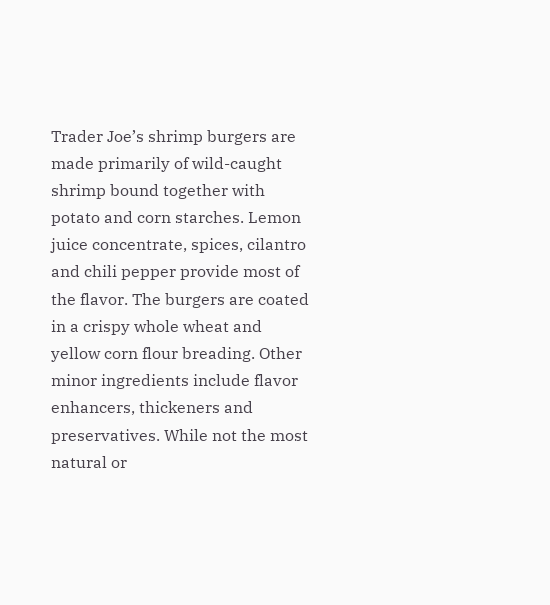Trader Joe’s shrimp burgers are made primarily of wild-caught shrimp bound together with potato and corn starches. Lemon juice concentrate, spices, cilantro and chili pepper provide most of the flavor. The burgers are coated in a crispy whole wheat and yellow corn flour breading. Other minor ingredients include flavor enhancers, thickeners and preservatives. While not the most natural or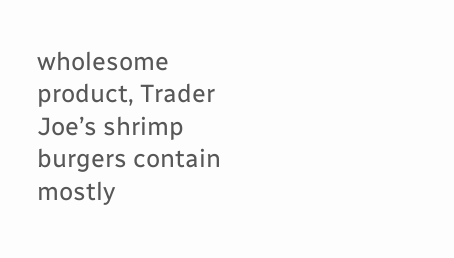wholesome product, Trader Joe’s shrimp burgers contain mostly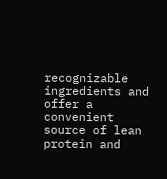recognizable ingredients and offer a convenient source of lean protein and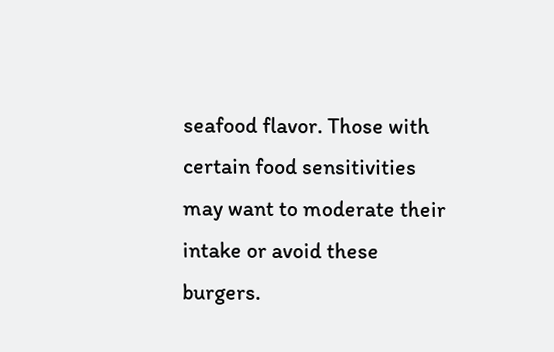seafood flavor. Those with certain food sensitivities may want to moderate their intake or avoid these burgers.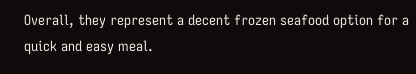Overall, they represent a decent frozen seafood option for a quick and easy meal.